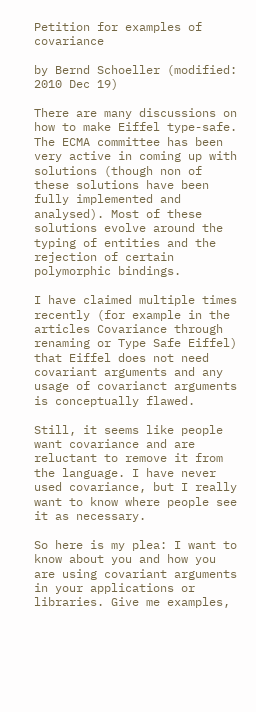Petition for examples of covariance

by Bernd Schoeller (modified: 2010 Dec 19)

There are many discussions on how to make Eiffel type-safe. The ECMA committee has been very active in coming up with solutions (though non of these solutions have been fully implemented and analysed). Most of these solutions evolve around the typing of entities and the rejection of certain polymorphic bindings.

I have claimed multiple times recently (for example in the articles Covariance through renaming or Type Safe Eiffel) that Eiffel does not need covariant arguments and any usage of covarianct arguments is conceptually flawed.

Still, it seems like people want covariance and are reluctant to remove it from the language. I have never used covariance, but I really want to know where people see it as necessary.

So here is my plea: I want to know about you and how you are using covariant arguments in your applications or libraries. Give me examples,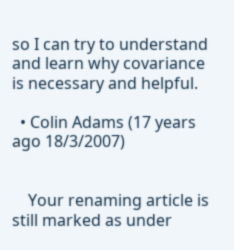so I can try to understand and learn why covariance is necessary and helpful.

  • Colin Adams (17 years ago 18/3/2007)


    Your renaming article is still marked as under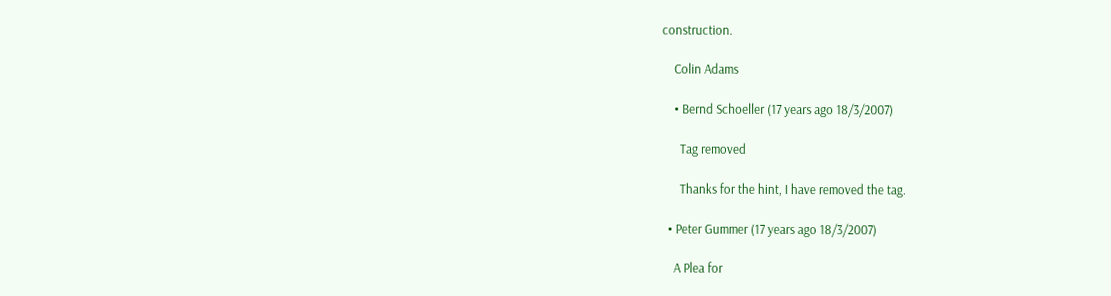construction.

    Colin Adams

    • Bernd Schoeller (17 years ago 18/3/2007)

      Tag removed

      Thanks for the hint, I have removed the tag.

  • Peter Gummer (17 years ago 18/3/2007)

    A Plea for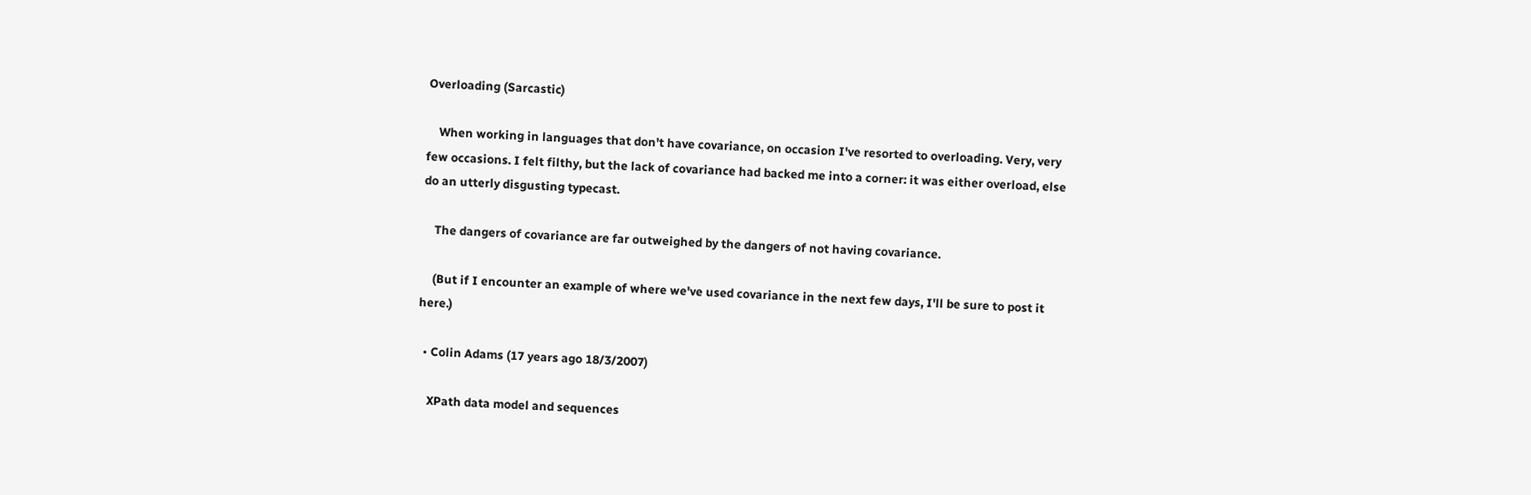Overloading (Sarcastic)

    When working in languages that don't have covariance, on occasion I've resorted to overloading. Very, very few occasions. I felt filthy, but the lack of covariance had backed me into a corner: it was either overload, else do an utterly disgusting typecast.

    The dangers of covariance are far outweighed by the dangers of not having covariance.

    (But if I encounter an example of where we've used covariance in the next few days, I'll be sure to post it here.)

  • Colin Adams (17 years ago 18/3/2007)

    XPath data model and sequences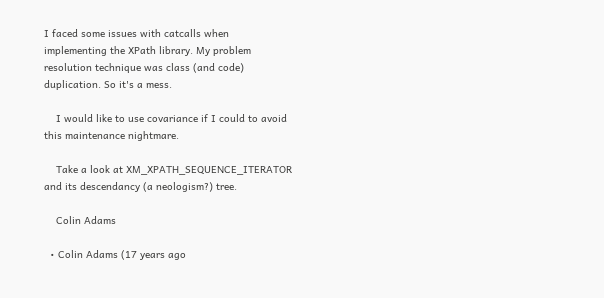I faced some issues with catcalls when implementing the XPath library. My problem resolution technique was class (and code) duplication. So it's a mess.

    I would like to use covariance if I could to avoid this maintenance nightmare.

    Take a look at XM_XPATH_SEQUENCE_ITERATOR and its descendancy (a neologism?) tree.

    Colin Adams

  • Colin Adams (17 years ago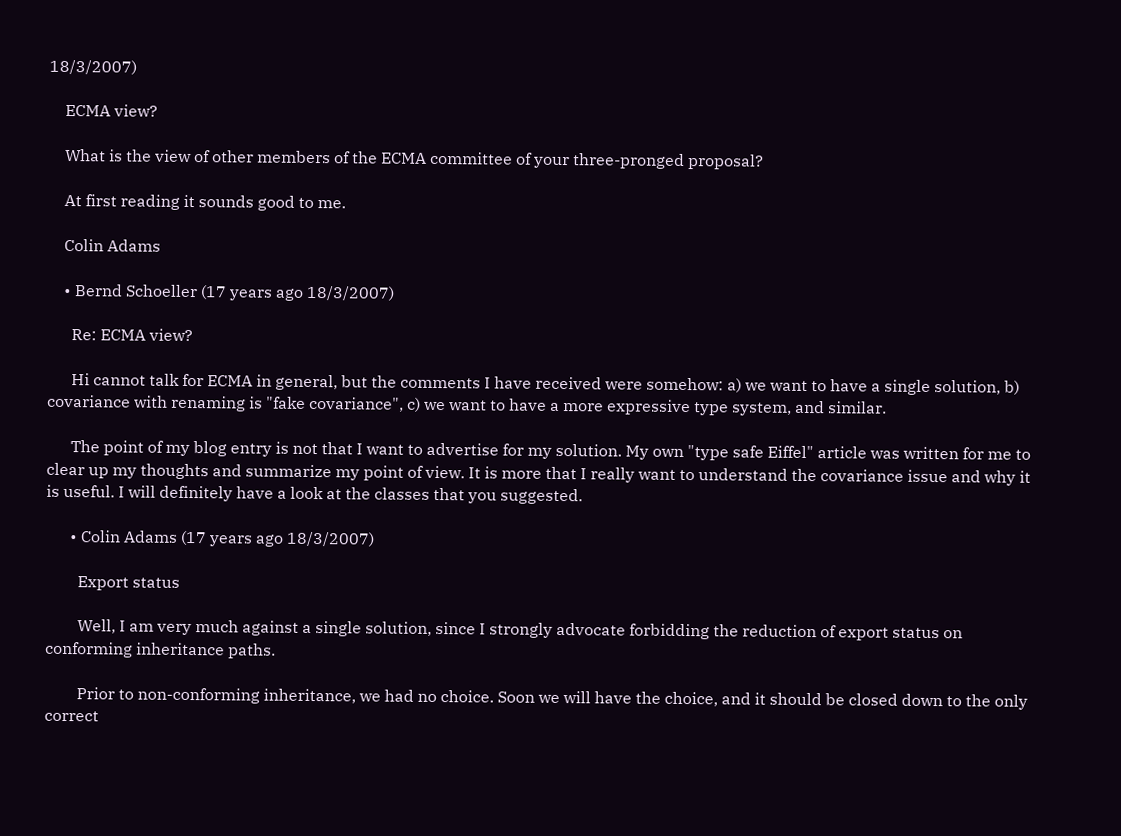18/3/2007)

    ECMA view?

    What is the view of other members of the ECMA committee of your three-pronged proposal?

    At first reading it sounds good to me.

    Colin Adams

    • Bernd Schoeller (17 years ago 18/3/2007)

      Re: ECMA view?

      Hi cannot talk for ECMA in general, but the comments I have received were somehow: a) we want to have a single solution, b) covariance with renaming is "fake covariance", c) we want to have a more expressive type system, and similar.

      The point of my blog entry is not that I want to advertise for my solution. My own "type safe Eiffel" article was written for me to clear up my thoughts and summarize my point of view. It is more that I really want to understand the covariance issue and why it is useful. I will definitely have a look at the classes that you suggested.

      • Colin Adams (17 years ago 18/3/2007)

        Export status

        Well, I am very much against a single solution, since I strongly advocate forbidding the reduction of export status on conforming inheritance paths.

        Prior to non-conforming inheritance, we had no choice. Soon we will have the choice, and it should be closed down to the only correct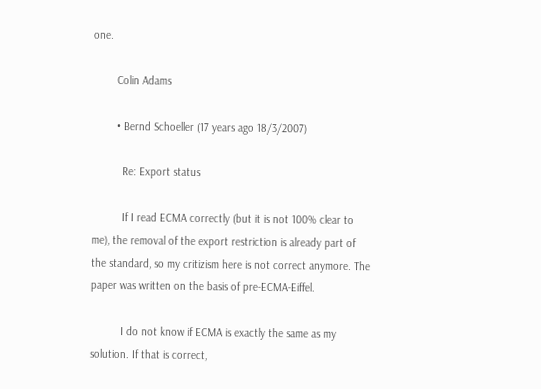one.

        Colin Adams

        • Bernd Schoeller (17 years ago 18/3/2007)

          Re: Export status

          If I read ECMA correctly (but it is not 100% clear to me), the removal of the export restriction is already part of the standard, so my critizism here is not correct anymore. The paper was written on the basis of pre-ECMA-Eiffel.

          I do not know if ECMA is exactly the same as my solution. If that is correct,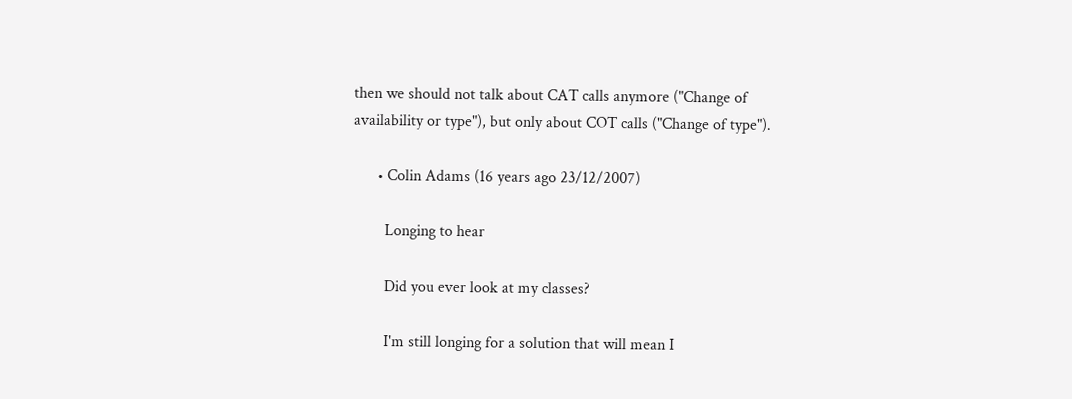then we should not talk about CAT calls anymore ("Change of availability or type"), but only about COT calls ("Change of type").

      • Colin Adams (16 years ago 23/12/2007)

        Longing to hear

        Did you ever look at my classes?

        I'm still longing for a solution that will mean I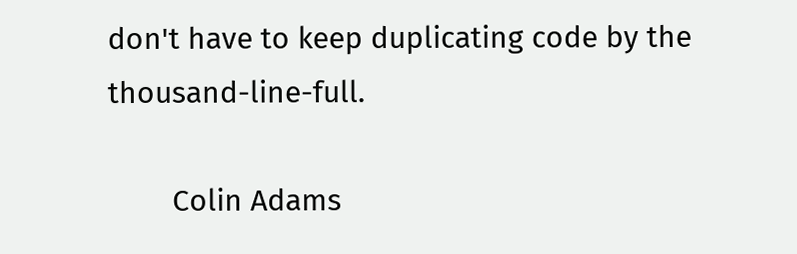don't have to keep duplicating code by the thousand-line-full.

        Colin Adams